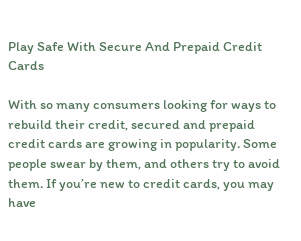Play Safe With Secure And Prepaid Credit Cards

With so many consumers looking for ways to rebuild their credit, secured and prepaid credit cards are growing in popularity. Some people swear by them, and others try to avoid them. If you’re new to credit cards, you may have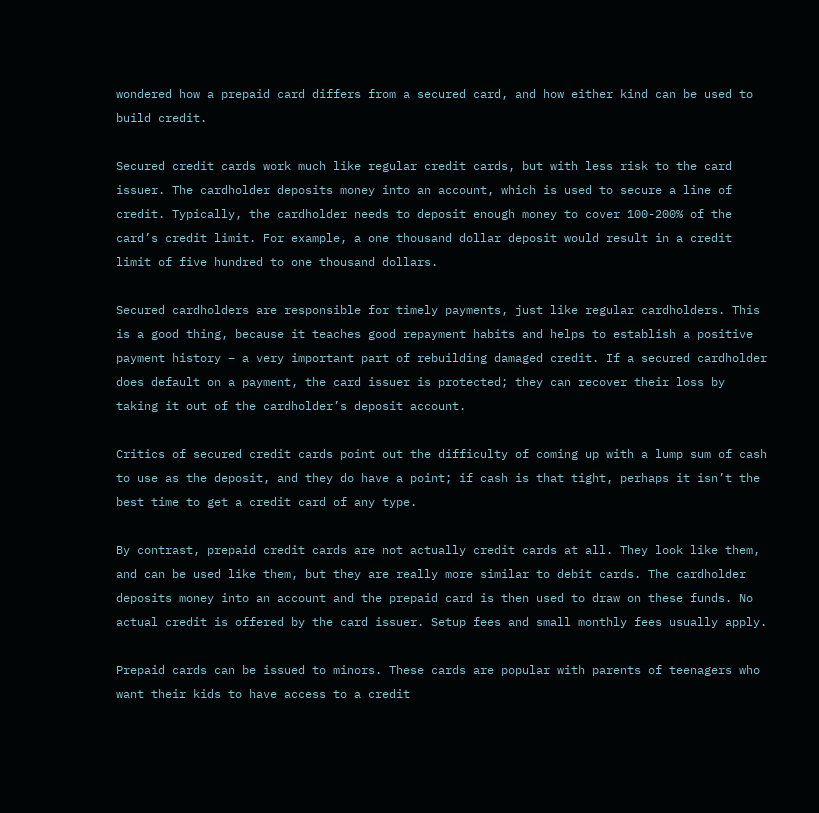wondered how a prepaid card differs from a secured card, and how either kind can be used to build credit.

Secured credit cards work much like regular credit cards, but with less risk to the card issuer. The cardholder deposits money into an account, which is used to secure a line of credit. Typically, the cardholder needs to deposit enough money to cover 100-200% of the card’s credit limit. For example, a one thousand dollar deposit would result in a credit limit of five hundred to one thousand dollars.

Secured cardholders are responsible for timely payments, just like regular cardholders. This is a good thing, because it teaches good repayment habits and helps to establish a positive payment history – a very important part of rebuilding damaged credit. If a secured cardholder does default on a payment, the card issuer is protected; they can recover their loss by taking it out of the cardholder’s deposit account.

Critics of secured credit cards point out the difficulty of coming up with a lump sum of cash to use as the deposit, and they do have a point; if cash is that tight, perhaps it isn’t the best time to get a credit card of any type.

By contrast, prepaid credit cards are not actually credit cards at all. They look like them, and can be used like them, but they are really more similar to debit cards. The cardholder deposits money into an account and the prepaid card is then used to draw on these funds. No actual credit is offered by the card issuer. Setup fees and small monthly fees usually apply.

Prepaid cards can be issued to minors. These cards are popular with parents of teenagers who want their kids to have access to a credit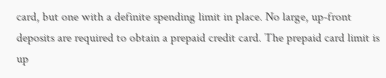card, but one with a definite spending limit in place. No large, up-front deposits are required to obtain a prepaid credit card. The prepaid card limit is up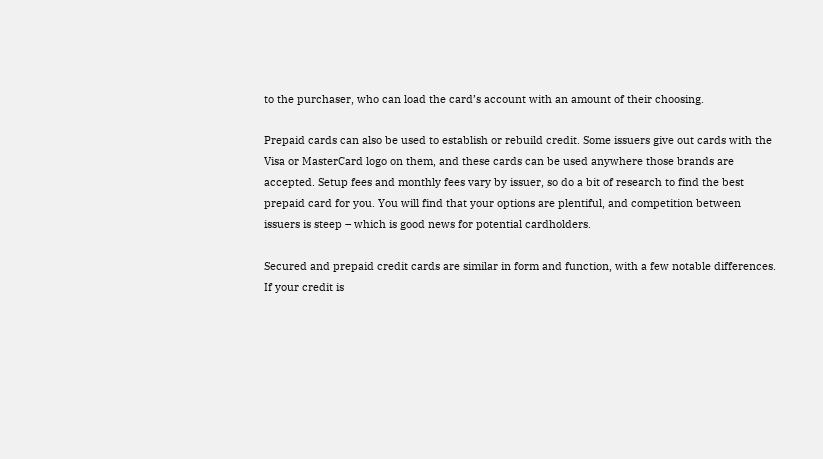to the purchaser, who can load the card’s account with an amount of their choosing.

Prepaid cards can also be used to establish or rebuild credit. Some issuers give out cards with the Visa or MasterCard logo on them, and these cards can be used anywhere those brands are accepted. Setup fees and monthly fees vary by issuer, so do a bit of research to find the best prepaid card for you. You will find that your options are plentiful, and competition between issuers is steep – which is good news for potential cardholders.

Secured and prepaid credit cards are similar in form and function, with a few notable differences. If your credit is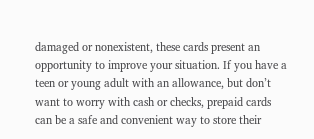damaged or nonexistent, these cards present an opportunity to improve your situation. If you have a teen or young adult with an allowance, but don’t want to worry with cash or checks, prepaid cards can be a safe and convenient way to store their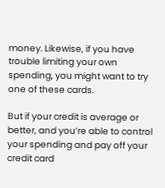money. Likewise, if you have trouble limiting your own spending, you might want to try one of these cards.

But if your credit is average or better, and you’re able to control your spending and pay off your credit card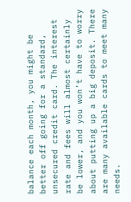balance each month, you might be better off going for a standard, unsecured credit card. The interest rate and fees will almost certainly be lower, and you won’t have to worry about putting up a big deposit. There are many available cards to meet many needs.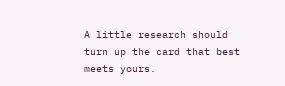A little research should turn up the card that best meets yours.